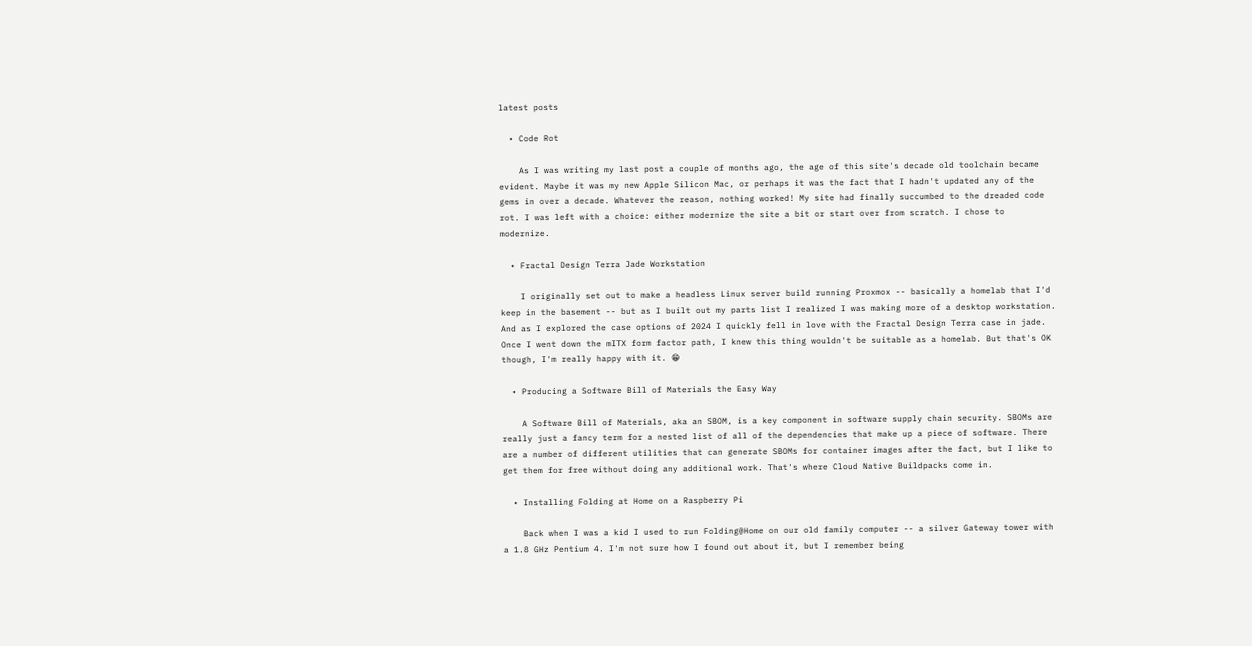latest posts

  • Code Rot

    As I was writing my last post a couple of months ago, the age of this site's decade old toolchain became evident. Maybe it was my new Apple Silicon Mac, or perhaps it was the fact that I hadn't updated any of the gems in over a decade. Whatever the reason, nothing worked! My site had finally succumbed to the dreaded code rot. I was left with a choice: either modernize the site a bit or start over from scratch. I chose to modernize.

  • Fractal Design Terra Jade Workstation

    I originally set out to make a headless Linux server build running Proxmox -- basically a homelab that I'd keep in the basement -- but as I built out my parts list I realized I was making more of a desktop workstation. And as I explored the case options of 2024 I quickly fell in love with the Fractal Design Terra case in jade. Once I went down the mITX form factor path, I knew this thing wouldn't be suitable as a homelab. But that's OK though, I'm really happy with it. 😁

  • Producing a Software Bill of Materials the Easy Way

    A Software Bill of Materials, aka an SBOM, is a key component in software supply chain security. SBOMs are really just a fancy term for a nested list of all of the dependencies that make up a piece of software. There are a number of different utilities that can generate SBOMs for container images after the fact, but I like to get them for free without doing any additional work. That's where Cloud Native Buildpacks come in.

  • Installing Folding at Home on a Raspberry Pi

    Back when I was a kid I used to run Folding@Home on our old family computer -- a silver Gateway tower with a 1.8 GHz Pentium 4. I'm not sure how I found out about it, but I remember being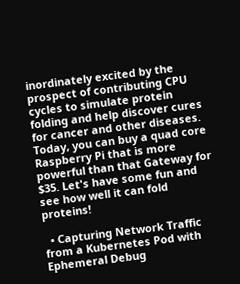inordinately excited by the prospect of contributing CPU cycles to simulate protein folding and help discover cures for cancer and other diseases. Today, you can buy a quad core Raspberry Pi that is more powerful than that Gateway for $35. Let's have some fun and see how well it can fold proteins!

  • Capturing Network Traffic from a Kubernetes Pod with Ephemeral Debug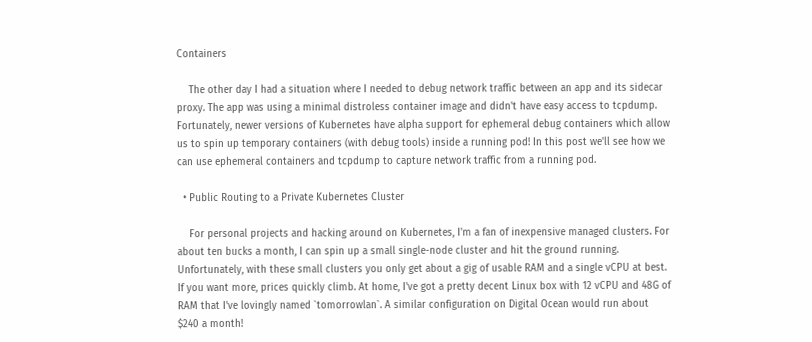Containers

    The other day I had a situation where I needed to debug network traffic between an app and its sidecar proxy. The app was using a minimal distroless container image and didn't have easy access to tcpdump. Fortunately, newer versions of Kubernetes have alpha support for ephemeral debug containers which allow us to spin up temporary containers (with debug tools) inside a running pod! In this post we'll see how we can use ephemeral containers and tcpdump to capture network traffic from a running pod.

  • Public Routing to a Private Kubernetes Cluster

    For personal projects and hacking around on Kubernetes, I'm a fan of inexpensive managed clusters. For about ten bucks a month, I can spin up a small single-node cluster and hit the ground running. Unfortunately, with these small clusters you only get about a gig of usable RAM and a single vCPU at best. If you want more, prices quickly climb. At home, I've got a pretty decent Linux box with 12 vCPU and 48G of RAM that I've lovingly named `tomorrowlan`. A similar configuration on Digital Ocean would run about $240 a month!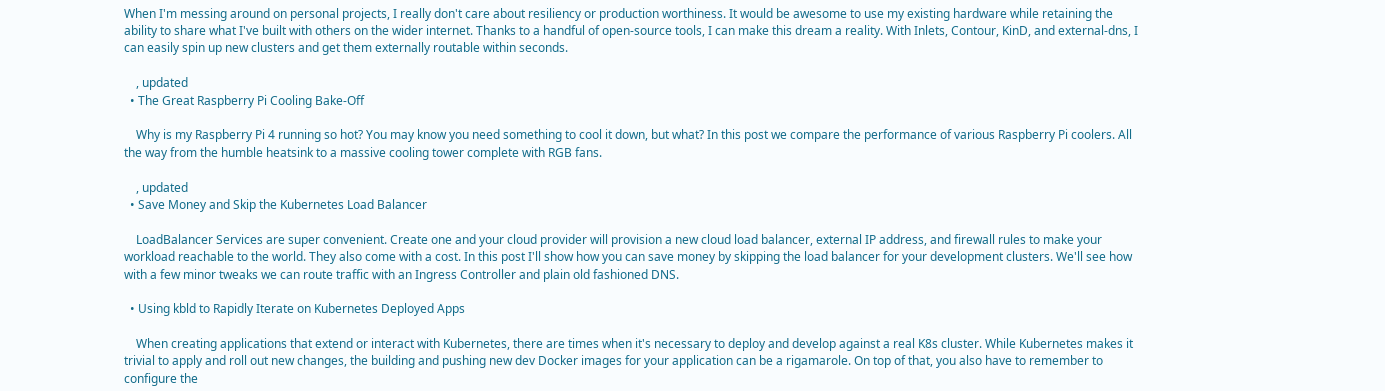When I'm messing around on personal projects, I really don't care about resiliency or production worthiness. It would be awesome to use my existing hardware while retaining the ability to share what I've built with others on the wider internet. Thanks to a handful of open-source tools, I can make this dream a reality. With Inlets, Contour, KinD, and external-dns, I can easily spin up new clusters and get them externally routable within seconds.

    , updated
  • The Great Raspberry Pi Cooling Bake-Off

    Why is my Raspberry Pi 4 running so hot? You may know you need something to cool it down, but what? In this post we compare the performance of various Raspberry Pi coolers. All the way from the humble heatsink to a massive cooling tower complete with RGB fans.

    , updated
  • Save Money and Skip the Kubernetes Load Balancer

    LoadBalancer Services are super convenient. Create one and your cloud provider will provision a new cloud load balancer, external IP address, and firewall rules to make your workload reachable to the world. They also come with a cost. In this post I'll show how you can save money by skipping the load balancer for your development clusters. We'll see how with a few minor tweaks we can route traffic with an Ingress Controller and plain old fashioned DNS.

  • Using kbld to Rapidly Iterate on Kubernetes Deployed Apps

    When creating applications that extend or interact with Kubernetes, there are times when it's necessary to deploy and develop against a real K8s cluster. While Kubernetes makes it trivial to apply and roll out new changes, the building and pushing new dev Docker images for your application can be a rigamarole. On top of that, you also have to remember to configure the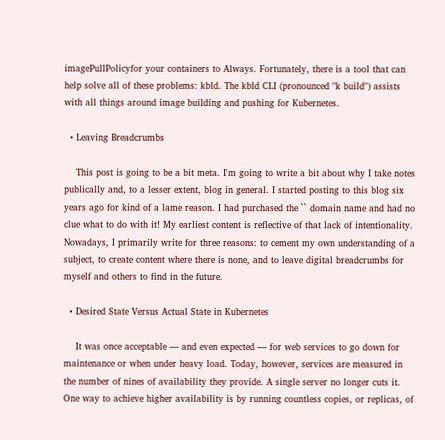imagePullPolicyfor your containers to Always. Fortunately, there is a tool that can help solve all of these problems: kbld. The kbld CLI (pronounced "k build") assists with all things around image building and pushing for Kubernetes.

  • Leaving Breadcrumbs

    This post is going to be a bit meta. I'm going to write a bit about why I take notes publically and, to a lesser extent, blog in general. I started posting to this blog six years ago for kind of a lame reason. I had purchased the `` domain name and had no clue what to do with it! My earliest content is reflective of that lack of intentionality. Nowadays, I primarily write for three reasons: to cement my own understanding of a subject, to create content where there is none, and to leave digital breadcrumbs for myself and others to find in the future.

  • Desired State Versus Actual State in Kubernetes

    It was once acceptable — and even expected — for web services to go down for maintenance or when under heavy load. Today, however, services are measured in the number of nines of availability they provide. A single server no longer cuts it. One way to achieve higher availability is by running countless copies, or replicas, of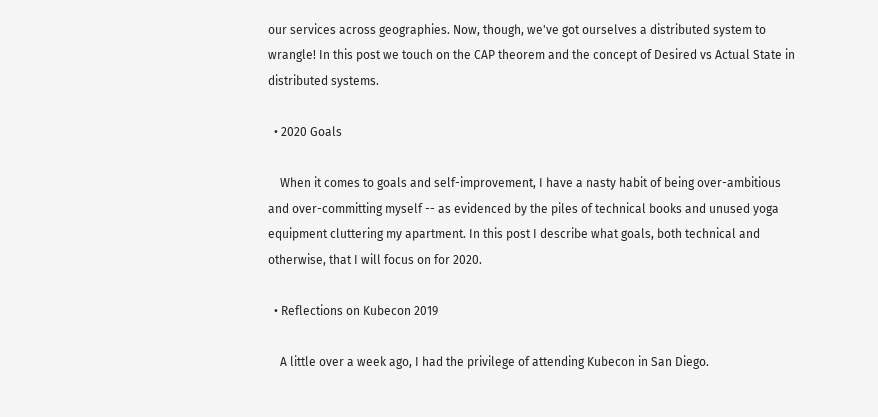our services across geographies. Now, though, we've got ourselves a distributed system to wrangle! In this post we touch on the CAP theorem and the concept of Desired vs Actual State in distributed systems.

  • 2020 Goals

    When it comes to goals and self-improvement, I have a nasty habit of being over-ambitious and over-committing myself -- as evidenced by the piles of technical books and unused yoga equipment cluttering my apartment. In this post I describe what goals, both technical and otherwise, that I will focus on for 2020.

  • Reflections on Kubecon 2019

    A little over a week ago, I had the privilege of attending Kubecon in San Diego.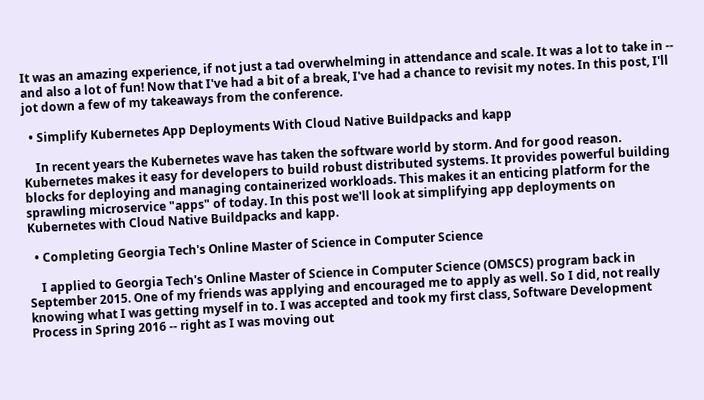It was an amazing experience, if not just a tad overwhelming in attendance and scale. It was a lot to take in -- and also a lot of fun! Now that I've had a bit of a break, I've had a chance to revisit my notes. In this post, I'll jot down a few of my takeaways from the conference.

  • Simplify Kubernetes App Deployments With Cloud Native Buildpacks and kapp

    In recent years the Kubernetes wave has taken the software world by storm. And for good reason. Kubernetes makes it easy for developers to build robust distributed systems. It provides powerful building blocks for deploying and managing containerized workloads. This makes it an enticing platform for the sprawling microservice "apps" of today. In this post we'll look at simplifying app deployments on Kubernetes with Cloud Native Buildpacks and kapp.

  • Completing Georgia Tech's Online Master of Science in Computer Science

    I applied to Georgia Tech's Online Master of Science in Computer Science (OMSCS) program back in September 2015. One of my friends was applying and encouraged me to apply as well. So I did, not really knowing what I was getting myself in to. I was accepted and took my first class, Software Development Process in Spring 2016 -- right as I was moving out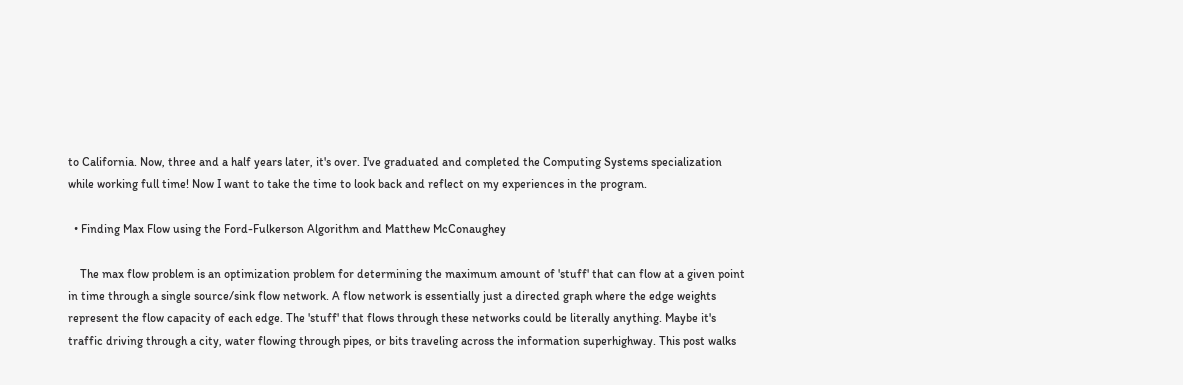to California. Now, three and a half years later, it's over. I've graduated and completed the Computing Systems specialization while working full time! Now I want to take the time to look back and reflect on my experiences in the program.

  • Finding Max Flow using the Ford-Fulkerson Algorithm and Matthew McConaughey

    The max flow problem is an optimization problem for determining the maximum amount of 'stuff' that can flow at a given point in time through a single source/sink flow network. A flow network is essentially just a directed graph where the edge weights represent the flow capacity of each edge. The 'stuff' that flows through these networks could be literally anything. Maybe it's traffic driving through a city, water flowing through pipes, or bits traveling across the information superhighway. This post walks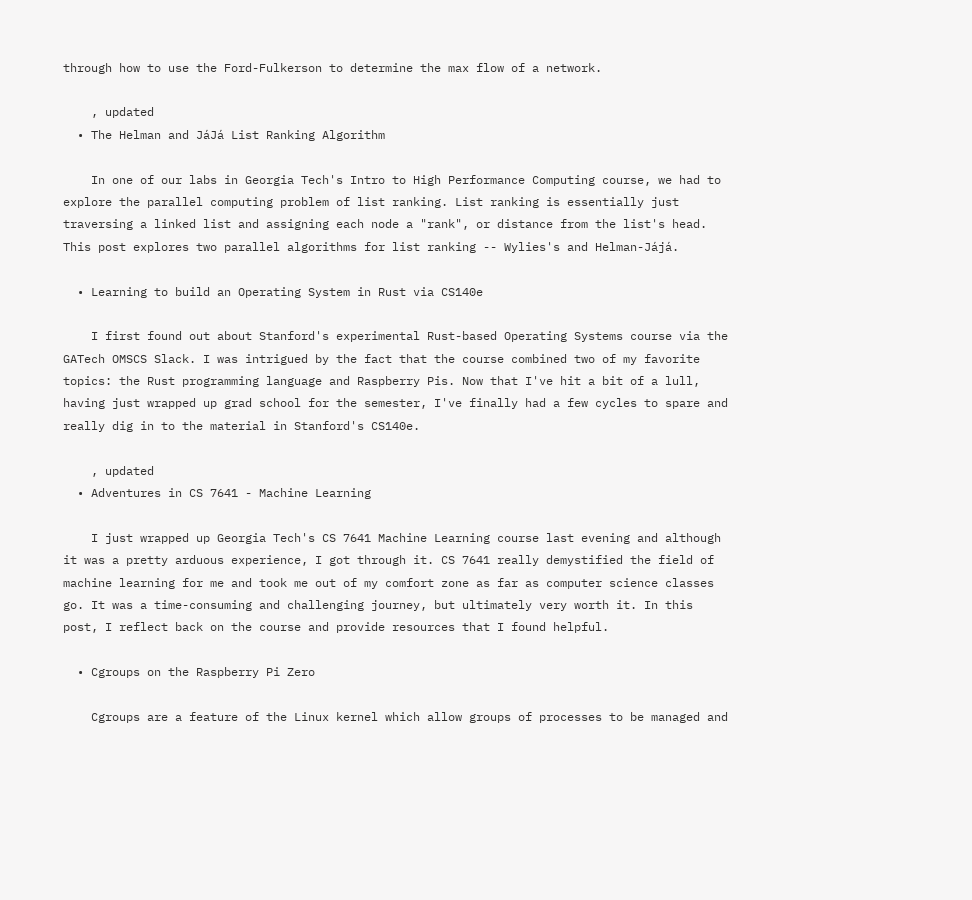through how to use the Ford-Fulkerson to determine the max flow of a network.

    , updated
  • The Helman and JáJá List Ranking Algorithm

    In one of our labs in Georgia Tech's Intro to High Performance Computing course, we had to explore the parallel computing problem of list ranking. List ranking is essentially just traversing a linked list and assigning each node a "rank", or distance from the list's head. This post explores two parallel algorithms for list ranking -- Wylies's and Helman-Jájá.

  • Learning to build an Operating System in Rust via CS140e

    I first found out about Stanford's experimental Rust-based Operating Systems course via the GATech OMSCS Slack. I was intrigued by the fact that the course combined two of my favorite topics: the Rust programming language and Raspberry Pis. Now that I've hit a bit of a lull, having just wrapped up grad school for the semester, I've finally had a few cycles to spare and really dig in to the material in Stanford's CS140e.

    , updated
  • Adventures in CS 7641 - Machine Learning

    I just wrapped up Georgia Tech's CS 7641 Machine Learning course last evening and although it was a pretty arduous experience, I got through it. CS 7641 really demystified the field of machine learning for me and took me out of my comfort zone as far as computer science classes go. It was a time-consuming and challenging journey, but ultimately very worth it. In this post, I reflect back on the course and provide resources that I found helpful.

  • Cgroups on the Raspberry Pi Zero

    Cgroups are a feature of the Linux kernel which allow groups of processes to be managed and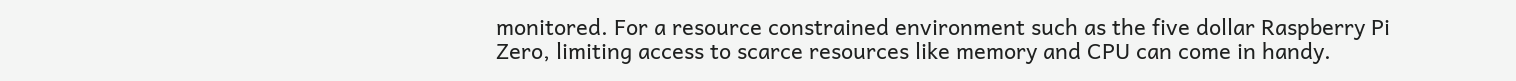monitored. For a resource constrained environment such as the five dollar Raspberry Pi Zero, limiting access to scarce resources like memory and CPU can come in handy.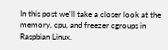In this post we'll take a closer look at the memory, cpu, and freezer cgroups in Raspbian Linux.